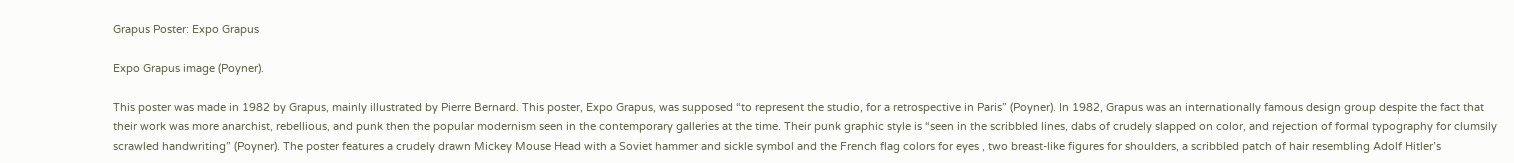Grapus Poster: Expo Grapus

Expo Grapus image (Poyner).

This poster was made in 1982 by Grapus, mainly illustrated by Pierre Bernard. This poster, Expo Grapus, was supposed “to represent the studio, for a retrospective in Paris” (Poyner). In 1982, Grapus was an internationally famous design group despite the fact that their work was more anarchist, rebellious, and punk then the popular modernism seen in the contemporary galleries at the time. Their punk graphic style is “seen in the scribbled lines, dabs of crudely slapped on color, and rejection of formal typography for clumsily scrawled handwriting” (Poyner). The poster features a crudely drawn Mickey Mouse Head with a Soviet hammer and sickle symbol and the French flag colors for eyes , two breast-like figures for shoulders, a scribbled patch of hair resembling Adolf Hitler’s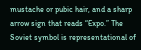mustache or pubic hair, and a sharp arrow sign that reads “Expo.” The Soviet symbol is representational of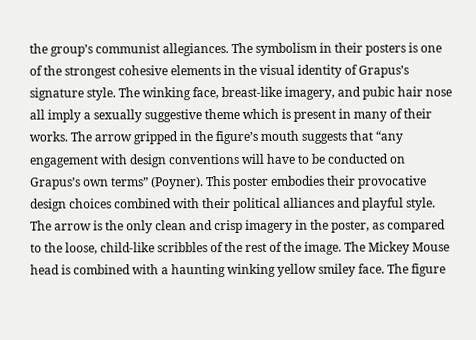the group’s communist allegiances. The symbolism in their posters is one of the strongest cohesive elements in the visual identity of Grapus’s signature style. The winking face, breast-like imagery, and pubic hair nose all imply a sexually suggestive theme which is present in many of their works. The arrow gripped in the figure’s mouth suggests that “any engagement with design conventions will have to be conducted on Grapus’s own terms” (Poyner). This poster embodies their provocative design choices combined with their political alliances and playful style. The arrow is the only clean and crisp imagery in the poster, as compared to the loose, child-like scribbles of the rest of the image. The Mickey Mouse head is combined with a haunting winking yellow smiley face. The figure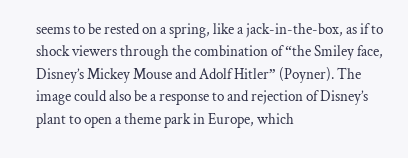seems to be rested on a spring, like a jack-in-the-box, as if to shock viewers through the combination of “the Smiley face, Disney’s Mickey Mouse and Adolf Hitler” (Poyner). The image could also be a response to and rejection of Disney’s plant to open a theme park in Europe, which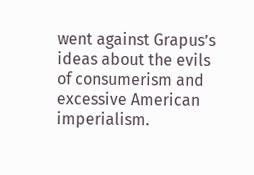went against Grapus’s ideas about the evils of consumerism and excessive American imperialism.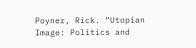Poyner, Rick. “Utopian Image: Politics and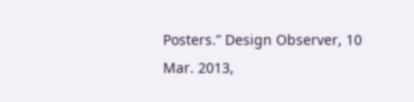Posters.” Design Observer, 10 Mar. 2013,